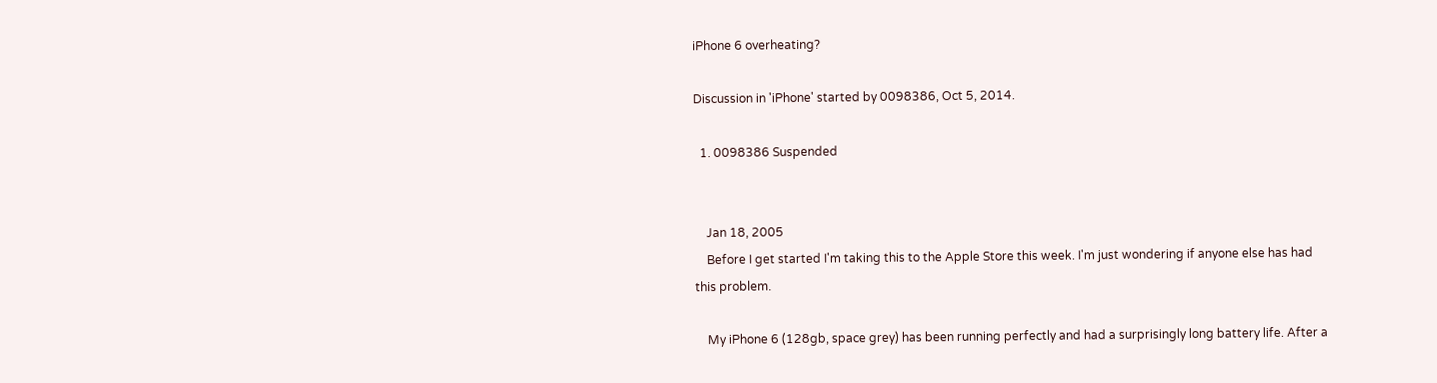iPhone 6 overheating?

Discussion in 'iPhone' started by 0098386, Oct 5, 2014.

  1. 0098386 Suspended


    Jan 18, 2005
    Before I get started I'm taking this to the Apple Store this week. I'm just wondering if anyone else has had this problem.

    My iPhone 6 (128gb, space grey) has been running perfectly and had a surprisingly long battery life. After a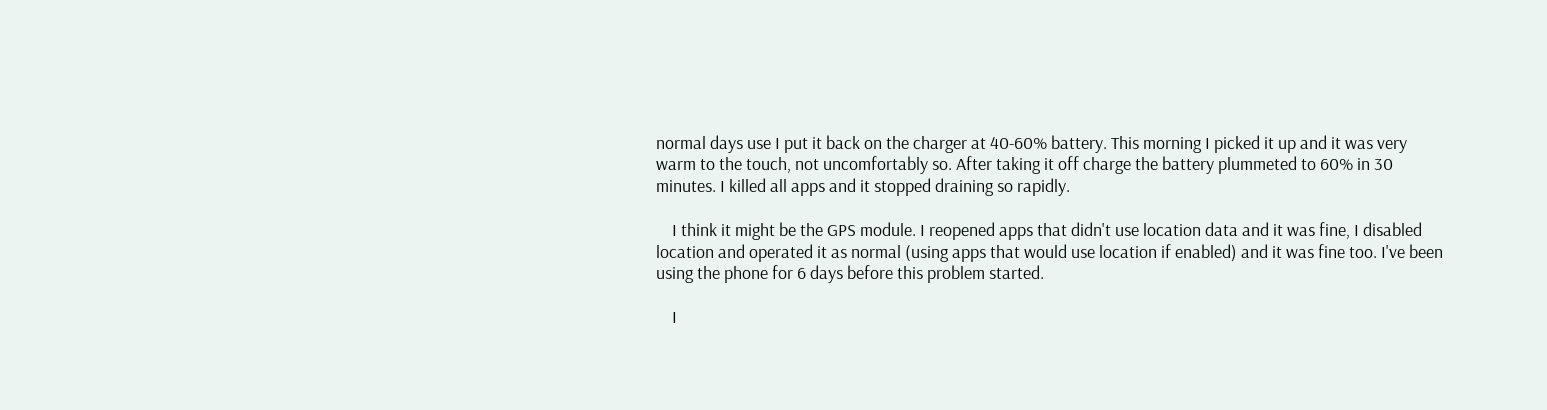normal days use I put it back on the charger at 40-60% battery. This morning I picked it up and it was very warm to the touch, not uncomfortably so. After taking it off charge the battery plummeted to 60% in 30 minutes. I killed all apps and it stopped draining so rapidly.

    I think it might be the GPS module. I reopened apps that didn't use location data and it was fine, I disabled location and operated it as normal (using apps that would use location if enabled) and it was fine too. I've been using the phone for 6 days before this problem started.

    I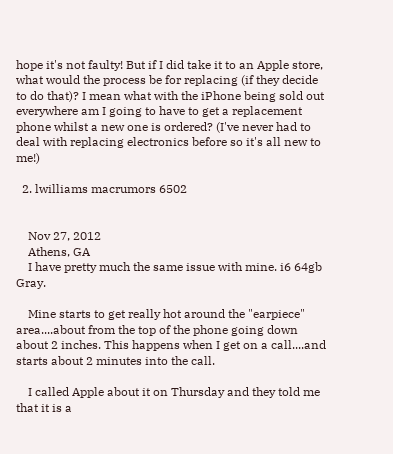hope it's not faulty! But if I did take it to an Apple store, what would the process be for replacing (if they decide to do that)? I mean what with the iPhone being sold out everywhere am I going to have to get a replacement phone whilst a new one is ordered? (I've never had to deal with replacing electronics before so it's all new to me!)

  2. lwilliams macrumors 6502


    Nov 27, 2012
    Athens, GA
    I have pretty much the same issue with mine. i6 64gb Gray.

    Mine starts to get really hot around the "earpiece" area....about from the top of the phone going down about 2 inches. This happens when I get on a call....and starts about 2 minutes into the call.

    I called Apple about it on Thursday and they told me that it is a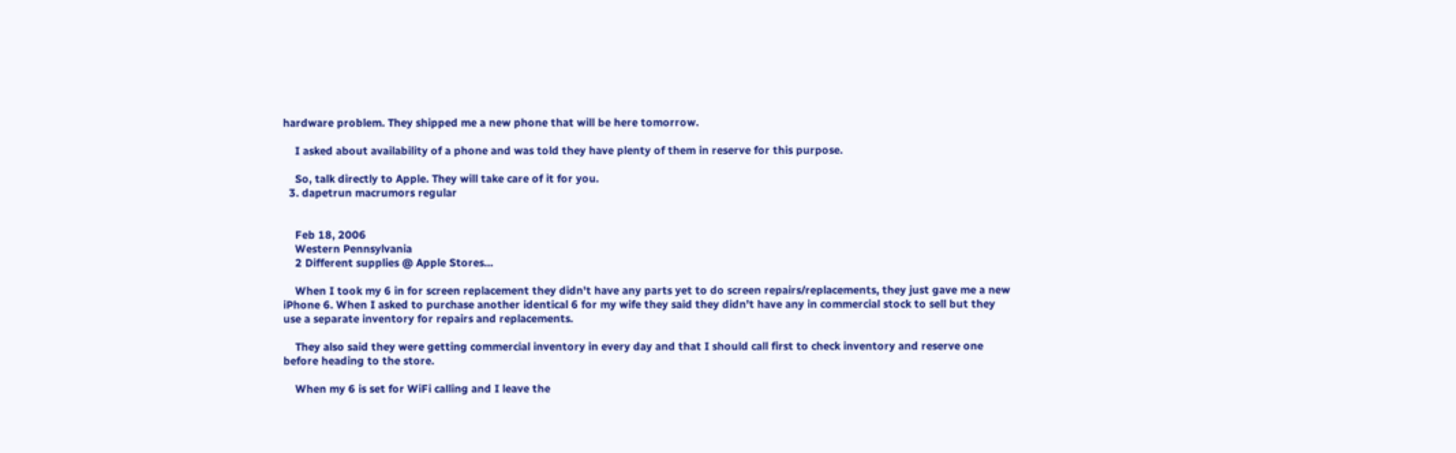hardware problem. They shipped me a new phone that will be here tomorrow.

    I asked about availability of a phone and was told they have plenty of them in reserve for this purpose.

    So, talk directly to Apple. They will take care of it for you.
  3. dapetrun macrumors regular


    Feb 18, 2006
    Western Pennsylvania
    2 Different supplies @ Apple Stores...

    When I took my 6 in for screen replacement they didn't have any parts yet to do screen repairs/replacements, they just gave me a new iPhone 6. When I asked to purchase another identical 6 for my wife they said they didn't have any in commercial stock to sell but they use a separate inventory for repairs and replacements.

    They also said they were getting commercial inventory in every day and that I should call first to check inventory and reserve one before heading to the store.

    When my 6 is set for WiFi calling and I leave the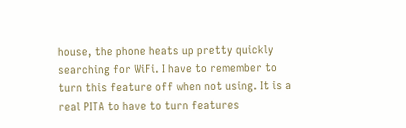house, the phone heats up pretty quickly searching for WiFi. I have to remember to turn this feature off when not using. It is a real PITA to have to turn features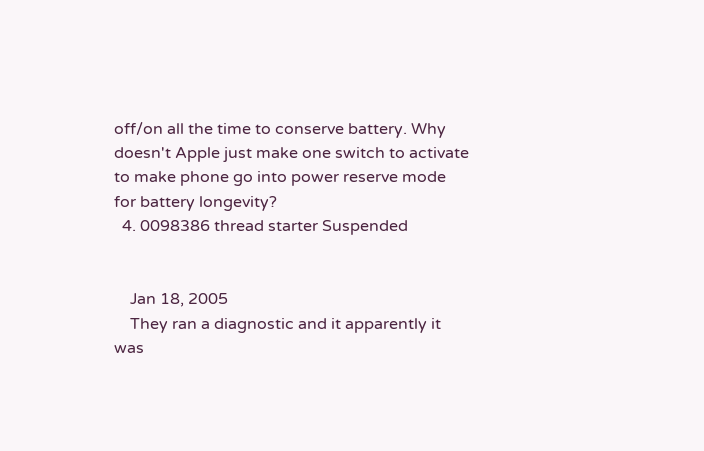off/on all the time to conserve battery. Why doesn't Apple just make one switch to activate to make phone go into power reserve mode for battery longevity?
  4. 0098386 thread starter Suspended


    Jan 18, 2005
    They ran a diagnostic and it apparently it was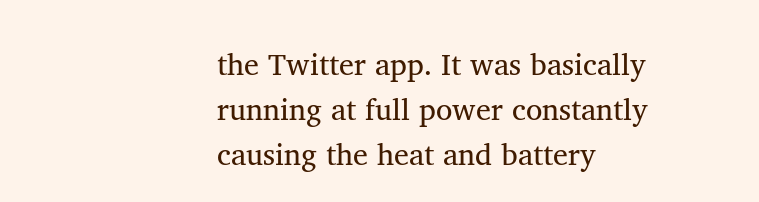the Twitter app. It was basically running at full power constantly causing the heat and battery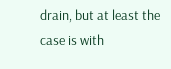drain, but at least the case is with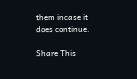them incase it does continue.

Share This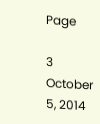Page

3 October 5, 2014